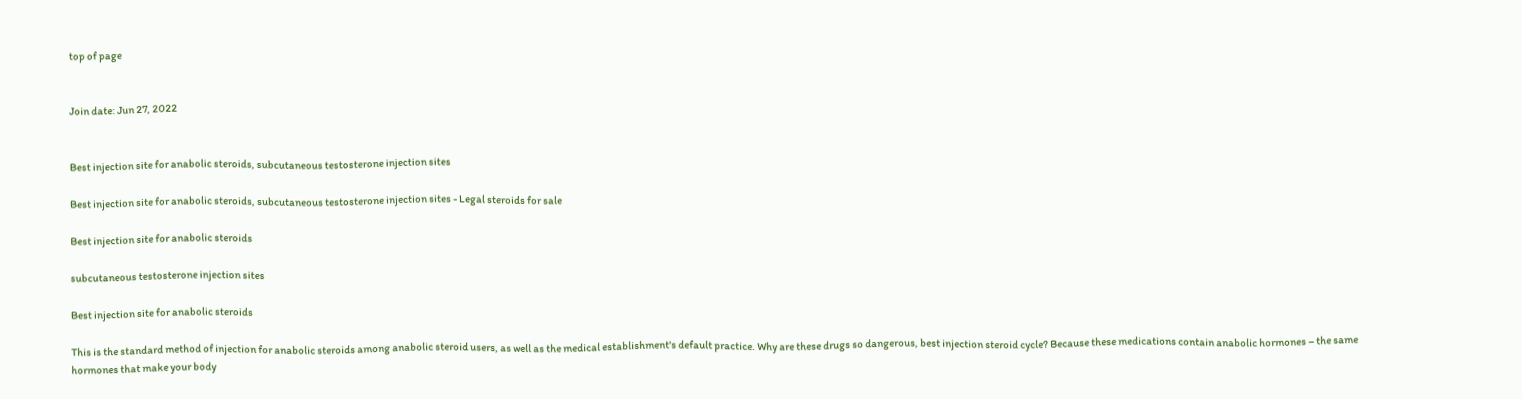top of page


Join date: Jun 27, 2022


Best injection site for anabolic steroids, subcutaneous testosterone injection sites

Best injection site for anabolic steroids, subcutaneous testosterone injection sites - Legal steroids for sale

Best injection site for anabolic steroids

subcutaneous testosterone injection sites

Best injection site for anabolic steroids

This is the standard method of injection for anabolic steroids among anabolic steroid users, as well as the medical establishment's default practice. Why are these drugs so dangerous, best injection steroid cycle? Because these medications contain anabolic hormones – the same hormones that make your body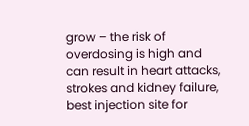grow – the risk of overdosing is high and can result in heart attacks, strokes and kidney failure, best injection site for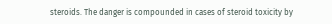steroids. The danger is compounded in cases of steroid toxicity by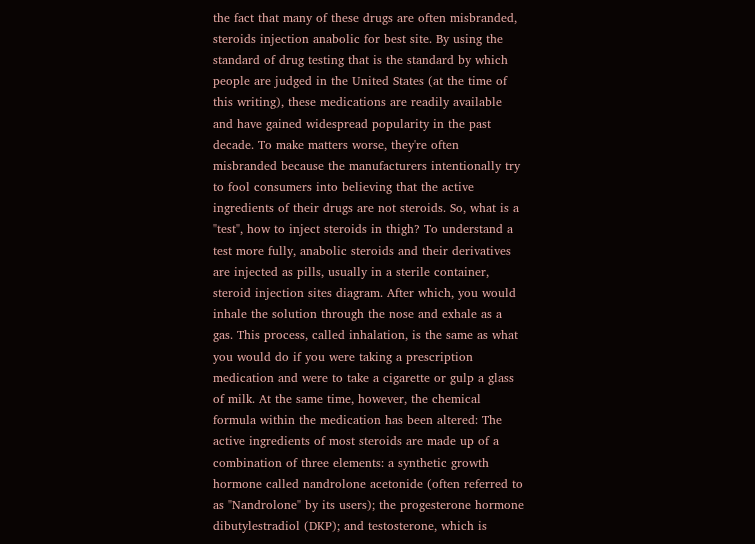the fact that many of these drugs are often misbranded, steroids injection anabolic for best site. By using the standard of drug testing that is the standard by which people are judged in the United States (at the time of this writing), these medications are readily available and have gained widespread popularity in the past decade. To make matters worse, they're often misbranded because the manufacturers intentionally try to fool consumers into believing that the active ingredients of their drugs are not steroids. So, what is a "test", how to inject steroids in thigh? To understand a test more fully, anabolic steroids and their derivatives are injected as pills, usually in a sterile container, steroid injection sites diagram. After which, you would inhale the solution through the nose and exhale as a gas. This process, called inhalation, is the same as what you would do if you were taking a prescription medication and were to take a cigarette or gulp a glass of milk. At the same time, however, the chemical formula within the medication has been altered: The active ingredients of most steroids are made up of a combination of three elements: a synthetic growth hormone called nandrolone acetonide (often referred to as "Nandrolone" by its users); the progesterone hormone dibutylestradiol (DKP); and testosterone, which is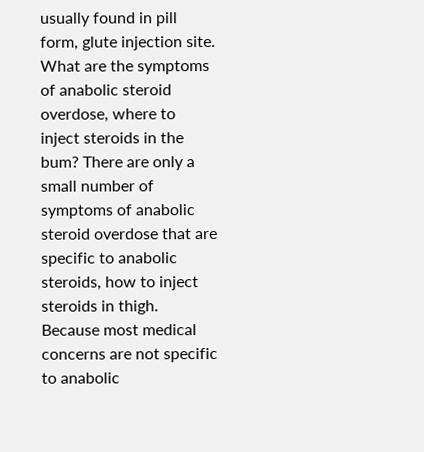usually found in pill form, glute injection site. What are the symptoms of anabolic steroid overdose, where to inject steroids in the bum? There are only a small number of symptoms of anabolic steroid overdose that are specific to anabolic steroids, how to inject steroids in thigh. Because most medical concerns are not specific to anabolic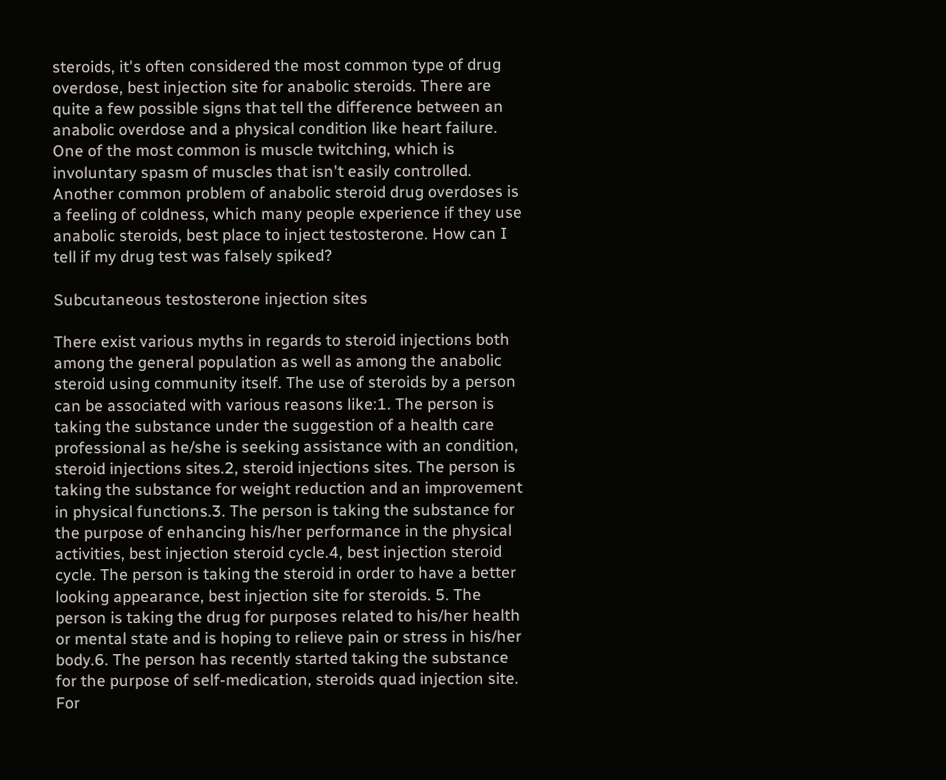steroids, it's often considered the most common type of drug overdose, best injection site for anabolic steroids. There are quite a few possible signs that tell the difference between an anabolic overdose and a physical condition like heart failure. One of the most common is muscle twitching, which is involuntary spasm of muscles that isn't easily controlled. Another common problem of anabolic steroid drug overdoses is a feeling of coldness, which many people experience if they use anabolic steroids, best place to inject testosterone. How can I tell if my drug test was falsely spiked?

Subcutaneous testosterone injection sites

There exist various myths in regards to steroid injections both among the general population as well as among the anabolic steroid using community itself. The use of steroids by a person can be associated with various reasons like:1. The person is taking the substance under the suggestion of a health care professional as he/she is seeking assistance with an condition, steroid injections sites.2, steroid injections sites. The person is taking the substance for weight reduction and an improvement in physical functions.3. The person is taking the substance for the purpose of enhancing his/her performance in the physical activities, best injection steroid cycle.4, best injection steroid cycle. The person is taking the steroid in order to have a better looking appearance, best injection site for steroids. 5. The person is taking the drug for purposes related to his/her health or mental state and is hoping to relieve pain or stress in his/her body.6. The person has recently started taking the substance for the purpose of self-medication, steroids quad injection site. For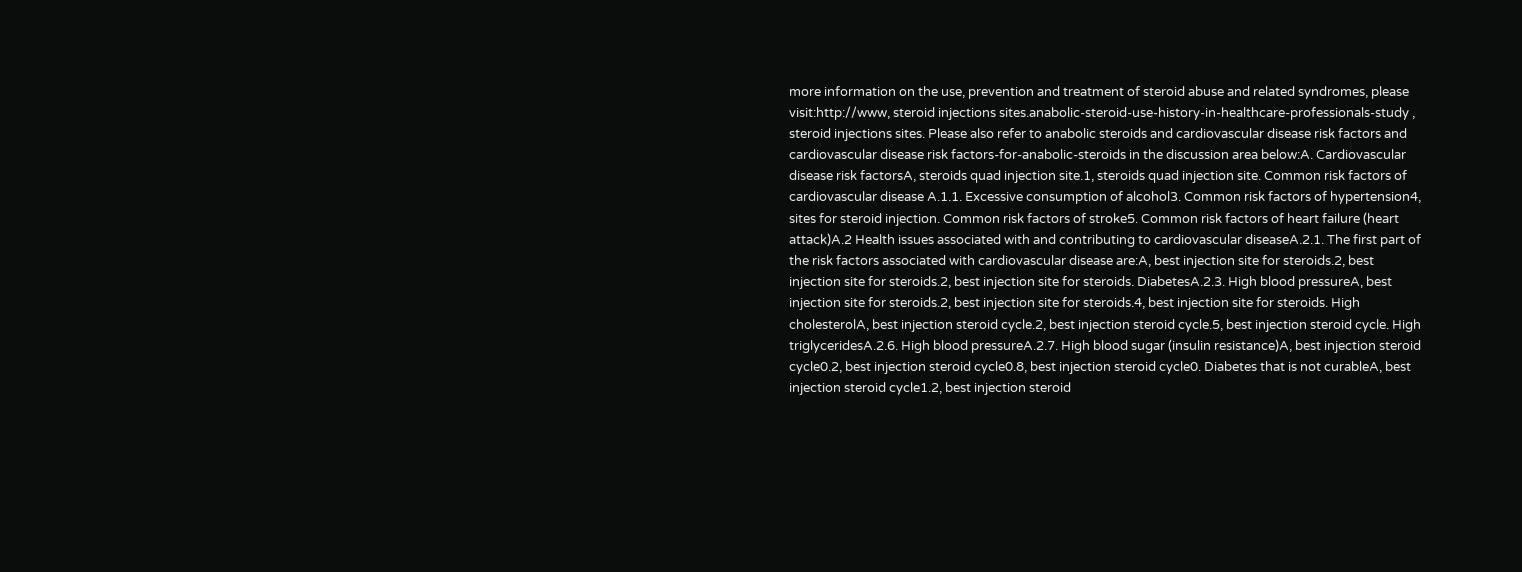more information on the use, prevention and treatment of steroid abuse and related syndromes, please visit:http://www, steroid injections sites.anabolic-steroid-use-history-in-healthcare-professionals-study , steroid injections sites. Please also refer to anabolic steroids and cardiovascular disease risk factors and cardiovascular disease risk factors-for-anabolic-steroids in the discussion area below:A. Cardiovascular disease risk factorsA, steroids quad injection site.1, steroids quad injection site. Common risk factors of cardiovascular disease A.1.1. Excessive consumption of alcohol3. Common risk factors of hypertension4, sites for steroid injection. Common risk factors of stroke5. Common risk factors of heart failure (heart attack)A.2 Health issues associated with and contributing to cardiovascular diseaseA.2.1. The first part of the risk factors associated with cardiovascular disease are:A, best injection site for steroids.2, best injection site for steroids.2, best injection site for steroids. DiabetesA.2.3. High blood pressureA, best injection site for steroids.2, best injection site for steroids.4, best injection site for steroids. High cholesterolA, best injection steroid cycle.2, best injection steroid cycle.5, best injection steroid cycle. High triglyceridesA.2.6. High blood pressureA.2.7. High blood sugar (insulin resistance)A, best injection steroid cycle0.2, best injection steroid cycle0.8, best injection steroid cycle0. Diabetes that is not curableA, best injection steroid cycle1.2, best injection steroid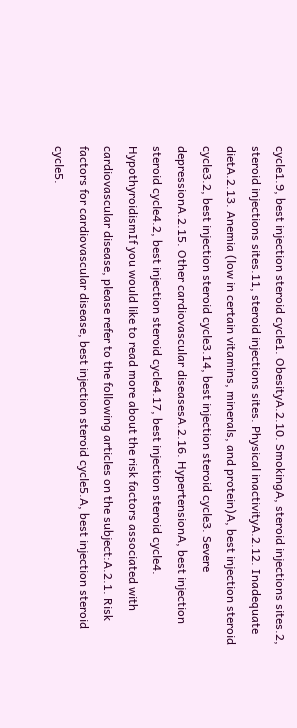cycle1.9, best injection steroid cycle1. ObesityA.2.10. SmokingA, steroid injections sites.2, steroid injections sites.11, steroid injections sites. Physical inactivityA.2.12. Inadequate dietA.2.13. Anemia (low in certain vitamins, minerals, and protein)A, best injection steroid cycle3.2, best injection steroid cycle3.14, best injection steroid cycle3. Severe depressionA.2.15. Other cardiovascular diseasesA.2.16. HypertensionA, best injection steroid cycle4.2, best injection steroid cycle4.17, best injection steroid cycle4. HypothyroidismIf you would like to read more about the risk factors associated with cardiovascular disease, please refer to the following articles on the subject:A.2.1. Risk factors for cardiovascular disease, best injection steroid cycle5.A, best injection steroid cycle5.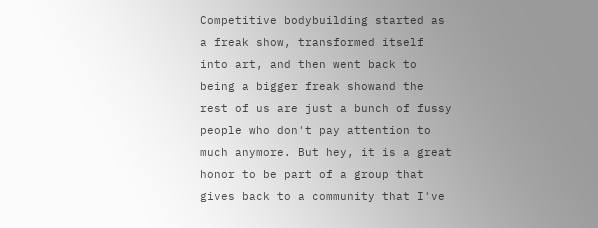Competitive bodybuilding started as a freak show, transformed itself into art, and then went back to being a bigger freak showand the rest of us are just a bunch of fussy people who don't pay attention to much anymore. But hey, it is a great honor to be part of a group that gives back to a community that I've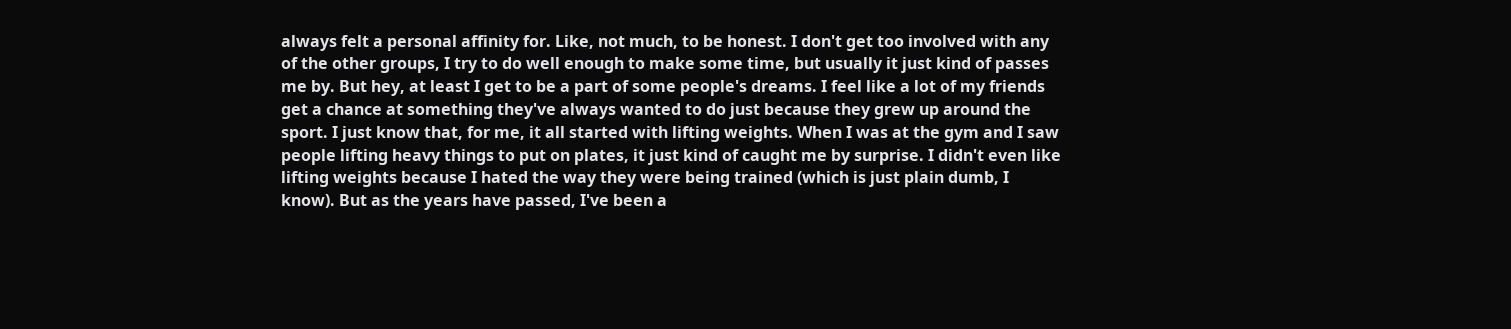always felt a personal affinity for. Like, not much, to be honest. I don't get too involved with any of the other groups, I try to do well enough to make some time, but usually it just kind of passes me by. But hey, at least I get to be a part of some people's dreams. I feel like a lot of my friends get a chance at something they've always wanted to do just because they grew up around the sport. I just know that, for me, it all started with lifting weights. When I was at the gym and I saw people lifting heavy things to put on plates, it just kind of caught me by surprise. I didn't even like lifting weights because I hated the way they were being trained (which is just plain dumb, I know). But as the years have passed, I've been a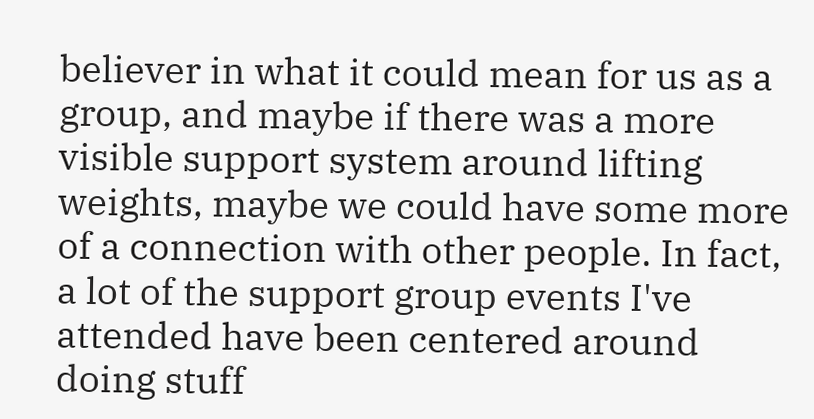believer in what it could mean for us as a group, and maybe if there was a more visible support system around lifting weights, maybe we could have some more of a connection with other people. In fact, a lot of the support group events I've attended have been centered around doing stuff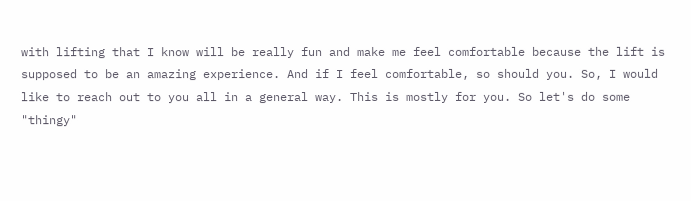with lifting that I know will be really fun and make me feel comfortable because the lift is supposed to be an amazing experience. And if I feel comfortable, so should you. So, I would like to reach out to you all in a general way. This is mostly for you. So let's do some "thingy"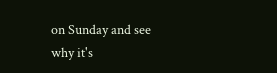on Sunday and see why it's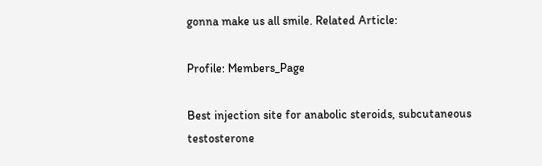gonna make us all smile. Related Article:

Profile: Members_Page

Best injection site for anabolic steroids, subcutaneous testosterone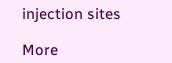injection sites

More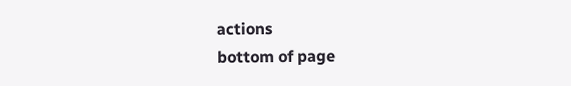actions
bottom of page